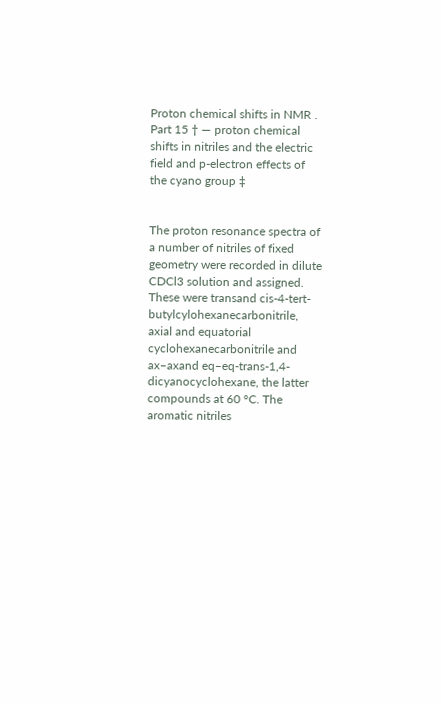Proton chemical shifts in NMR . Part 15 † — proton chemical shifts in nitriles and the electric field and p-electron effects of the cyano group ‡


The proton resonance spectra of a number of nitriles of fixed geometry were recorded in dilute CDCl3 solution and assigned. These were transand cis-4-tert-butylcylohexanecarbonitrile, axial and equatorial cyclohexanecarbonitrile and ax–axand eq–eq-trans-1,4-dicyanocyclohexane, the latter compounds at 60 °C. The aromatic nitriles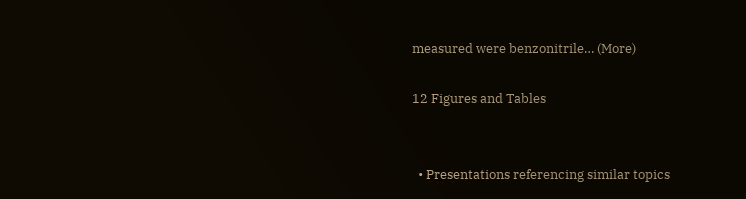measured were benzonitrile… (More)

12 Figures and Tables


  • Presentations referencing similar topics